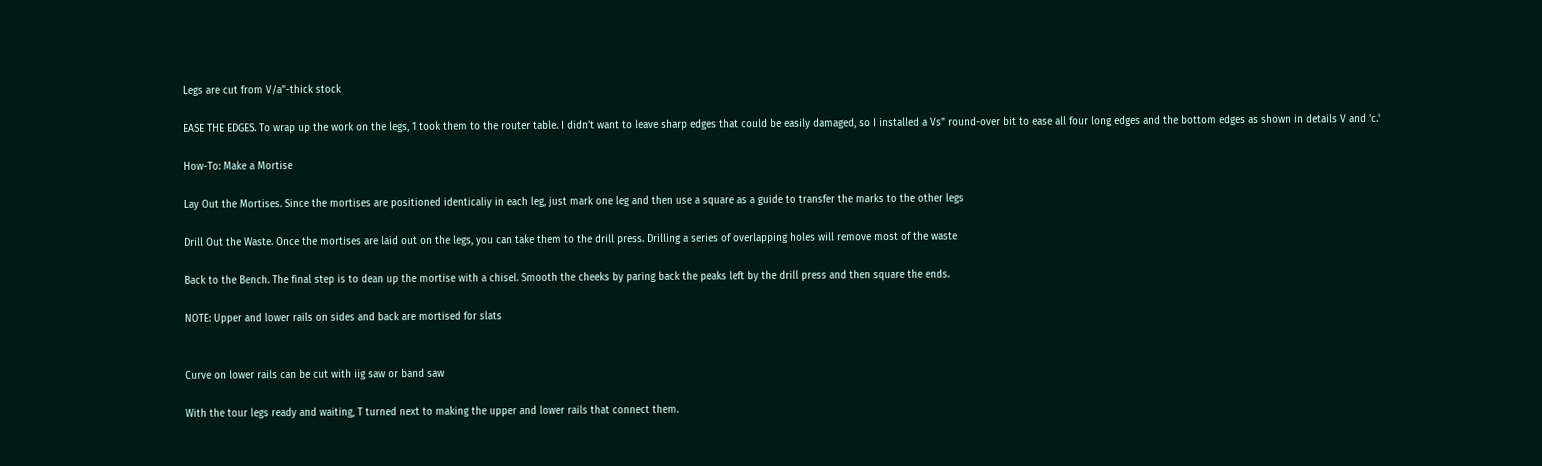Legs are cut from V/a"-thick stock

EASE THE EDGES. To wrap up the work on the legs, 1 took them to the router table. I didn't want to leave sharp edges that could be easily damaged, so I installed a Vs" round-over bit to ease all four long edges and the bottom edges as shown in details V and 'c.'

How-To: Make a Mortise

Lay Out the Mortises. Since the mortises are positioned identicaliy in each leg, just mark one leg and then use a square as a guide to transfer the marks to the other legs

Drill Out the Waste. Once the mortises are laid out on the legs, you can take them to the drill press. Drilling a series of overlapping holes will remove most of the waste

Back to the Bench. The final step is to dean up the mortise with a chisel. Smooth the cheeks by paring back the peaks left by the drill press and then square the ends.

NOTE: Upper and lower rails on sides and back are mortised for slats


Curve on lower rails can be cut with iig saw or band saw

With the tour legs ready and waiting, T turned next to making the upper and lower rails that connect them.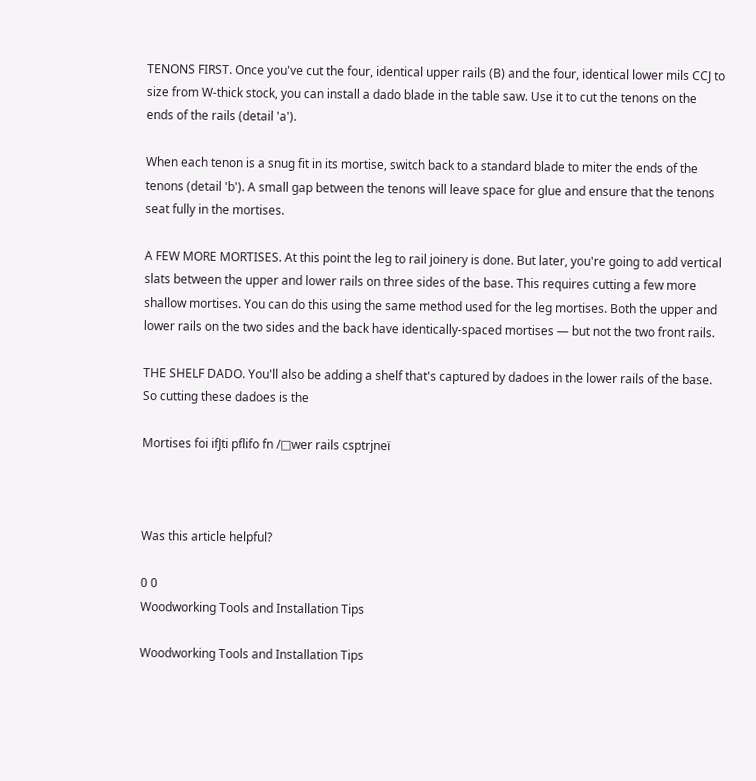TENONS FIRST. Once you've cut the four, identical upper rails (B) and the four, identical lower mils CCJ to size from W-thick stock, you can install a dado blade in the table saw. Use it to cut the tenons on the ends of the rails (detail 'a').

When each tenon is a snug fit in its mortise, switch back to a standard blade to miter the ends of the tenons (detail 'b'). A small gap between the tenons will leave space for glue and ensure that the tenons seat fully in the mortises.

A FEW MORE MORTISES. At this point the leg to rail joinery is done. But later, you're going to add vertical slats between the upper and lower rails on three sides of the base. This requires cutting a few more shallow mortises. You can do this using the same method used for the leg mortises. Both the upper and lower rails on the two sides and the back have identically-spaced mortises — but not the two front rails.

THE SHELF DADO. You'll also be adding a shelf that's captured by dadoes in the lower rails of the base. So cutting these dadoes is the

Mortises foi ifJti pflifo fn /□wer rails csptrjneï



Was this article helpful?

0 0
Woodworking Tools and Installation Tips

Woodworking Tools and Installation Tips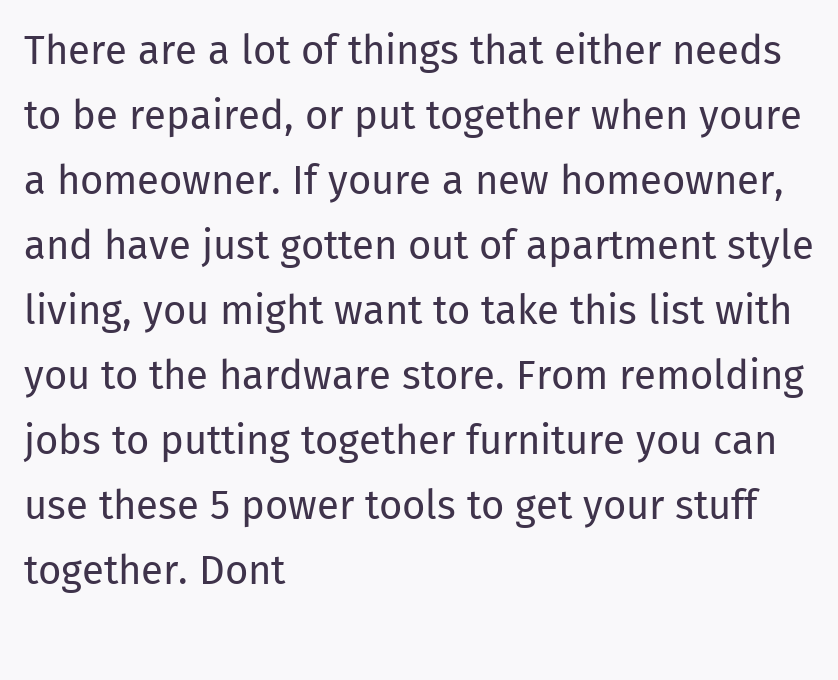There are a lot of things that either needs to be repaired, or put together when youre a homeowner. If youre a new homeowner, and have just gotten out of apartment style living, you might want to take this list with you to the hardware store. From remolding jobs to putting together furniture you can use these 5 power tools to get your stuff together. Dont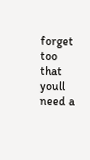forget too that youll need a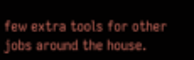few extra tools for other jobs around the house.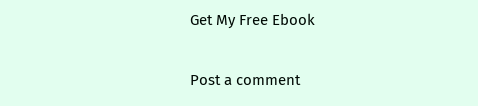Get My Free Ebook

Post a comment